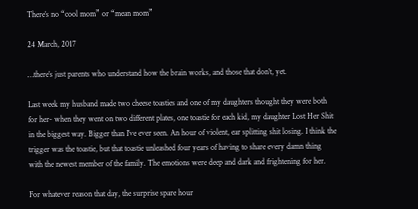There’s no “cool mom” or “mean mom”

24 March, 2017

…there’s just parents who understand how the brain works, and those that don’t, yet.

Last week my husband made two cheese toasties and one of my daughters thought they were both for her- when they went on two different plates, one toastie for each kid, my daughter Lost Her Shit in the biggest way. Bigger than I’ve ever seen. An hour of violent, ear splitting shit losing. I think the trigger was the toastie, but that toastie unleashed four years of having to share every damn thing with the newest member of the family. The emotions were deep and dark and frightening for her.

For whatever reason that day, the surprise spare hour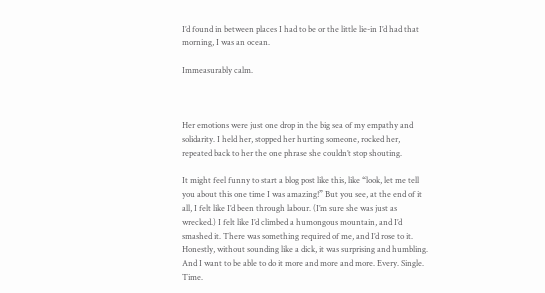I’d found in between places I had to be or the little lie-in I’d had that morning, I was an ocean.

Immeasurably calm.



Her emotions were just one drop in the big sea of my empathy and solidarity. I held her, stopped her hurting someone, rocked her, repeated back to her the one phrase she couldn’t stop shouting.

It might feel funny to start a blog post like this, like “look, let me tell you about this one time I was amazing!” But you see, at the end of it all, I felt like I’d been through labour. (I’m sure she was just as wrecked.) I felt like I’d climbed a humongous mountain, and I’d smashed it. There was something required of me, and I’d rose to it. Honestly, without sounding like a dick, it was surprising and humbling. And I want to be able to do it more and more and more. Every. Single. Time.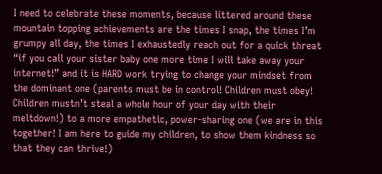I need to celebrate these moments, because littered around these mountain topping achievements are the times I snap, the times I’m grumpy all day, the times I exhaustedly reach out for a quick threat “if you call your sister baby one more time I will take away your internet!” and it is HARD work trying to change your mindset from the dominant one (parents must be in control! Children must obey! Children mustn’t steal a whole hour of your day with their meltdown!) to a more empathetic, power-sharing one (we are in this together! I am here to guide my children, to show them kindness so that they can thrive!)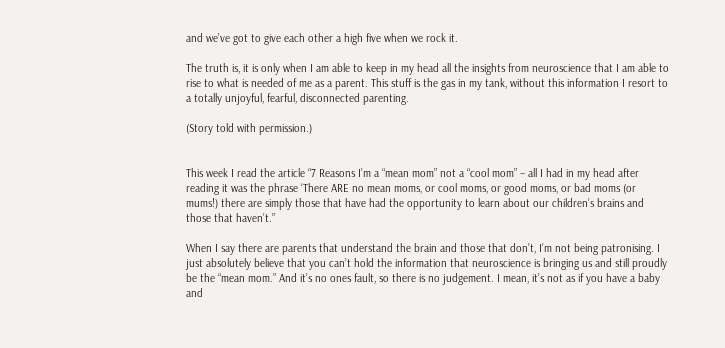and we’ve got to give each other a high five when we rock it.

The truth is, it is only when I am able to keep in my head all the insights from neuroscience that I am able to rise to what is needed of me as a parent. This stuff is the gas in my tank, without this information I resort to a totally unjoyful, fearful, disconnected parenting.

(Story told with permission.)


This week I read the article “7 Reasons I’m a “mean mom” not a “cool mom” – all I had in my head after reading it was the phrase ‘There ARE no mean moms, or cool moms, or good moms, or bad moms (or mums!) there are simply those that have had the opportunity to learn about our children’s brains and those that haven’t.”

When I say there are parents that understand the brain and those that don’t, I’m not being patronising. I just absolutely believe that you can’t hold the information that neuroscience is bringing us and still proudly be the “mean mom.” And it’s no ones fault, so there is no judgement. I mean, it’s not as if you have a baby and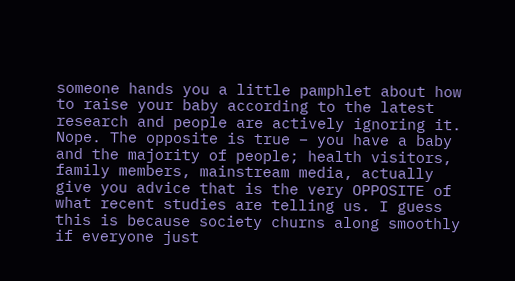someone hands you a little pamphlet about how to raise your baby according to the latest research and people are actively ignoring it. Nope. The opposite is true – you have a baby and the majority of people; health visitors, family members, mainstream media, actually give you advice that is the very OPPOSITE of what recent studies are telling us. I guess this is because society churns along smoothly if everyone just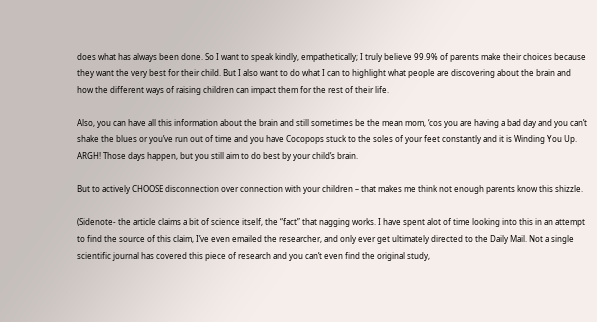does what has always been done. So I want to speak kindly, empathetically; I truly believe 99.9% of parents make their choices because they want the very best for their child. But I also want to do what I can to highlight what people are discovering about the brain and how the different ways of raising children can impact them for the rest of their life.

Also, you can have all this information about the brain and still sometimes be the mean mom, ‘cos you are having a bad day and you can’t shake the blues or you’ve run out of time and you have Cocopops stuck to the soles of your feet constantly and it is Winding You Up. ARGH! Those days happen, but you still aim to do best by your child’s brain.

But to actively CHOOSE disconnection over connection with your children – that makes me think not enough parents know this shizzle.

(Sidenote- the article claims a bit of science itself, the “fact” that nagging works. I have spent alot of time looking into this in an attempt to find the source of this claim, I’ve even emailed the researcher, and only ever get ultimately directed to the Daily Mail. Not a single scientific journal has covered this piece of research and you can’t even find the original study,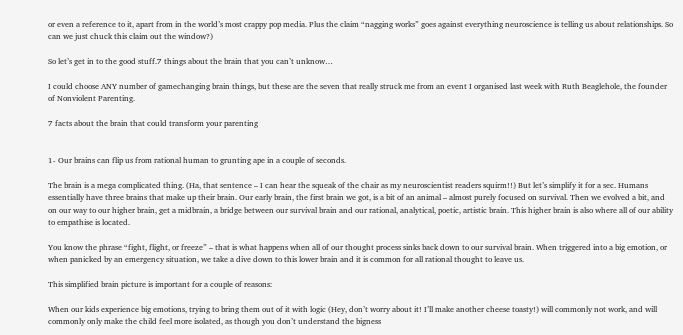or even a reference to it, apart from in the world’s most crappy pop media. Plus the claim “nagging works” goes against everything neuroscience is telling us about relationships. So can we just chuck this claim out the window?)

So let’s get in to the good stuff.7 things about the brain that you can’t unknow…

I could choose ANY number of gamechanging brain things, but these are the seven that really struck me from an event I organised last week with Ruth Beaglehole, the founder of Nonviolent Parenting.

7 facts about the brain that could transform your parenting


1- Our brains can flip us from rational human to grunting ape in a couple of seconds.

The brain is a mega complicated thing. (Ha, that sentence – I can hear the squeak of the chair as my neuroscientist readers squirm!!) But let’s simplify it for a sec. Humans essentially have three brains that make up their brain. Our early brain, the first brain we got, is a bit of an animal – almost purely focused on survival. Then we evolved a bit, and on our way to our higher brain, get a midbrain, a bridge between our survival brain and our rational, analytical, poetic, artistic brain. This higher brain is also where all of our ability to empathise is located.

You know the phrase “fight, flight, or freeze” – that is what happens when all of our thought process sinks back down to our survival brain. When triggered into a big emotion, or when panicked by an emergency situation, we take a dive down to this lower brain and it is common for all rational thought to leave us.

This simplified brain picture is important for a couple of reasons:

When our kids experience big emotions, trying to bring them out of it with logic (Hey, don’t worry about it! I’ll make another cheese toasty!) will commonly not work, and will commonly only make the child feel more isolated, as though you don’t understand the bigness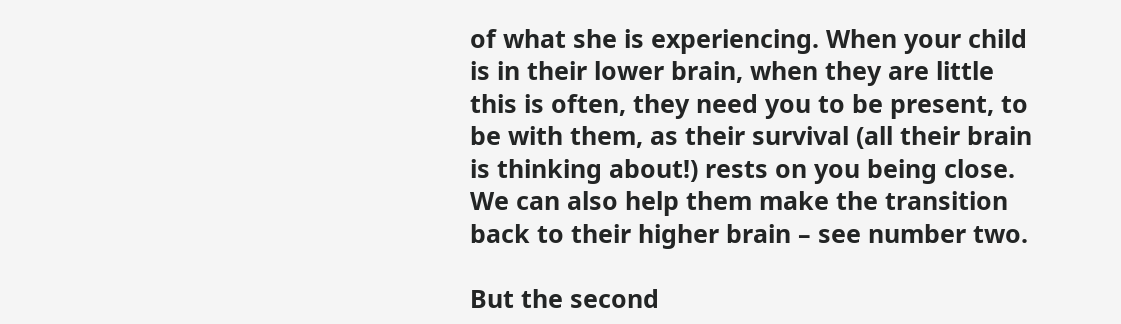of what she is experiencing. When your child is in their lower brain, when they are little this is often, they need you to be present, to be with them, as their survival (all their brain is thinking about!) rests on you being close.  We can also help them make the transition back to their higher brain – see number two.

But the second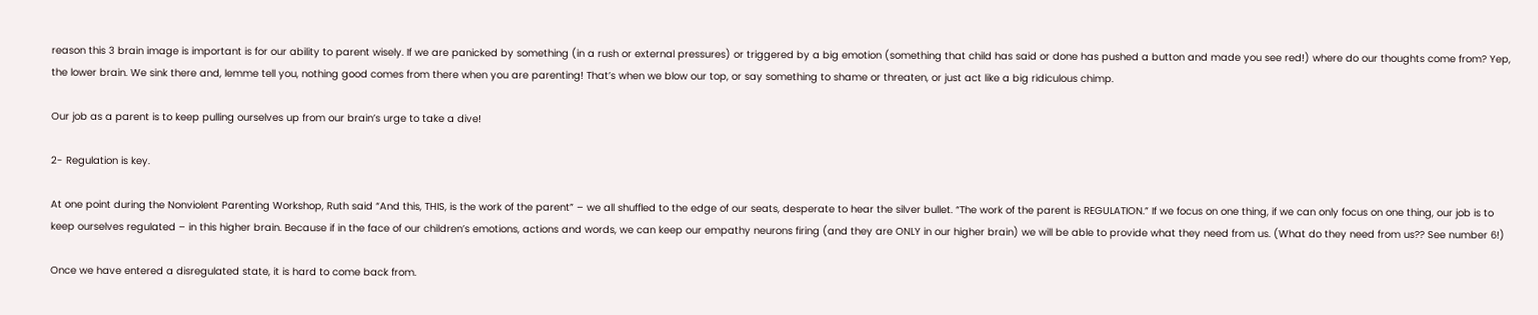reason this 3 brain image is important is for our ability to parent wisely. If we are panicked by something (in a rush or external pressures) or triggered by a big emotion (something that child has said or done has pushed a button and made you see red!) where do our thoughts come from? Yep, the lower brain. We sink there and, lemme tell you, nothing good comes from there when you are parenting! That’s when we blow our top, or say something to shame or threaten, or just act like a big ridiculous chimp.

Our job as a parent is to keep pulling ourselves up from our brain’s urge to take a dive!

2- Regulation is key.

At one point during the Nonviolent Parenting Workshop, Ruth said “And this, THIS, is the work of the parent” – we all shuffled to the edge of our seats, desperate to hear the silver bullet. “The work of the parent is REGULATION.” If we focus on one thing, if we can only focus on one thing, our job is to keep ourselves regulated – in this higher brain. Because if in the face of our children’s emotions, actions and words, we can keep our empathy neurons firing (and they are ONLY in our higher brain) we will be able to provide what they need from us. (What do they need from us?? See number 6!)

Once we have entered a disregulated state, it is hard to come back from.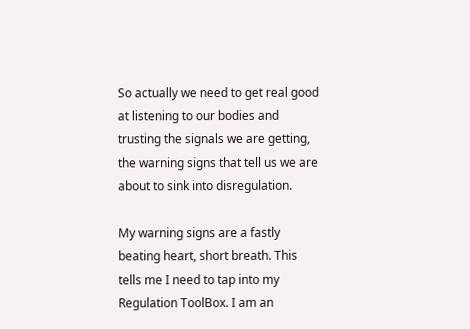So actually we need to get real good at listening to our bodies and trusting the signals we are getting, the warning signs that tell us we are about to sink into disregulation.

My warning signs are a fastly beating heart, short breath. This tells me I need to tap into my Regulation ToolBox. I am an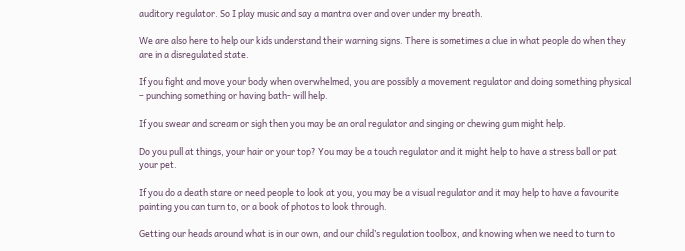auditory regulator. So I play music and say a mantra over and over under my breath.

We are also here to help our kids understand their warning signs. There is sometimes a clue in what people do when they are in a disregulated state.

If you fight and move your body when overwhelmed, you are possibly a movement regulator and doing something physical – punching something or having bath- will help.

If you swear and scream or sigh then you may be an oral regulator and singing or chewing gum might help.

Do you pull at things, your hair or your top? You may be a touch regulator and it might help to have a stress ball or pat your pet.

If you do a death stare or need people to look at you, you may be a visual regulator and it may help to have a favourite painting you can turn to, or a book of photos to look through.

Getting our heads around what is in our own, and our child’s regulation toolbox, and knowing when we need to turn to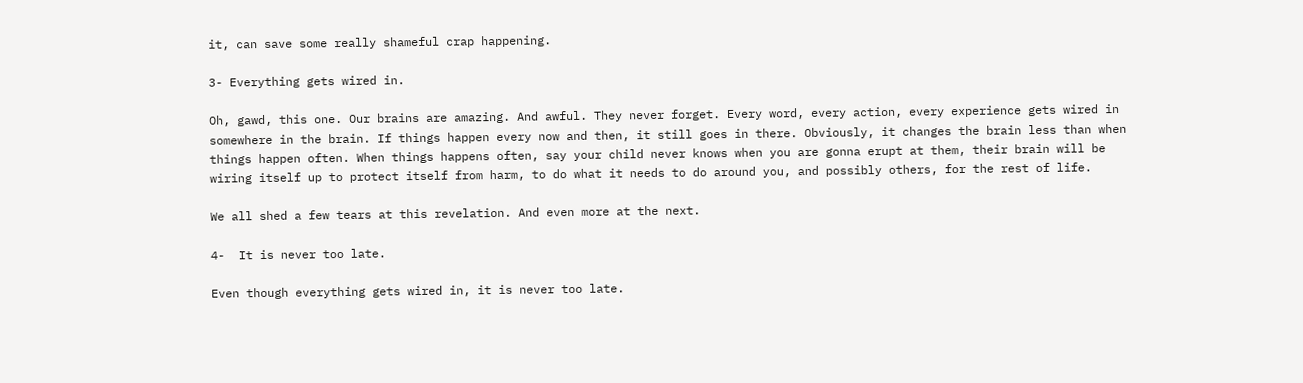it, can save some really shameful crap happening.

3- Everything gets wired in.

Oh, gawd, this one. Our brains are amazing. And awful. They never forget. Every word, every action, every experience gets wired in somewhere in the brain. If things happen every now and then, it still goes in there. Obviously, it changes the brain less than when things happen often. When things happens often, say your child never knows when you are gonna erupt at them, their brain will be wiring itself up to protect itself from harm, to do what it needs to do around you, and possibly others, for the rest of life.

We all shed a few tears at this revelation. And even more at the next.

4-  It is never too late.

Even though everything gets wired in, it is never too late.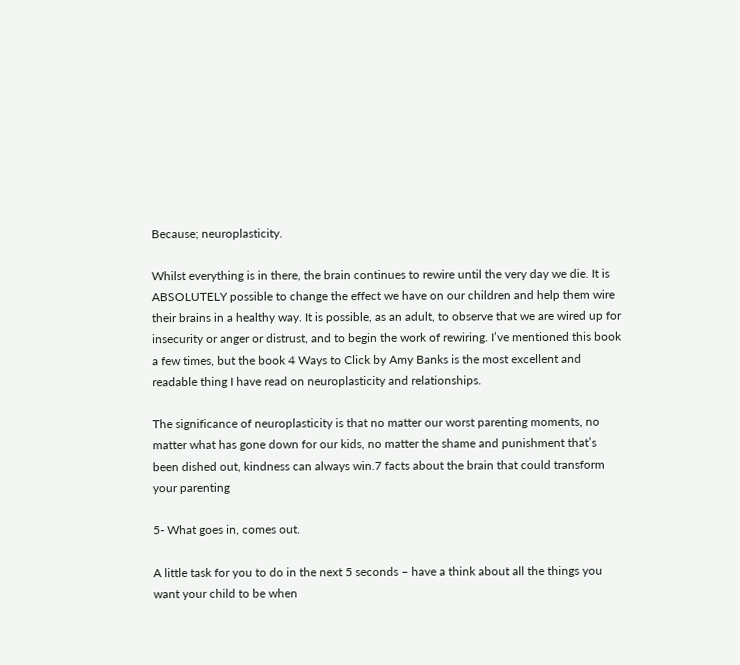Because; neuroplasticity.

Whilst everything is in there, the brain continues to rewire until the very day we die. It is ABSOLUTELY possible to change the effect we have on our children and help them wire their brains in a healthy way. It is possible, as an adult, to observe that we are wired up for insecurity or anger or distrust, and to begin the work of rewiring. I’ve mentioned this book a few times, but the book 4 Ways to Click by Amy Banks is the most excellent and readable thing I have read on neuroplasticity and relationships.

The significance of neuroplasticity is that no matter our worst parenting moments, no matter what has gone down for our kids, no matter the shame and punishment that’s been dished out, kindness can always win.7 facts about the brain that could transform your parenting

5- What goes in, comes out.

A little task for you to do in the next 5 seconds – have a think about all the things you want your child to be when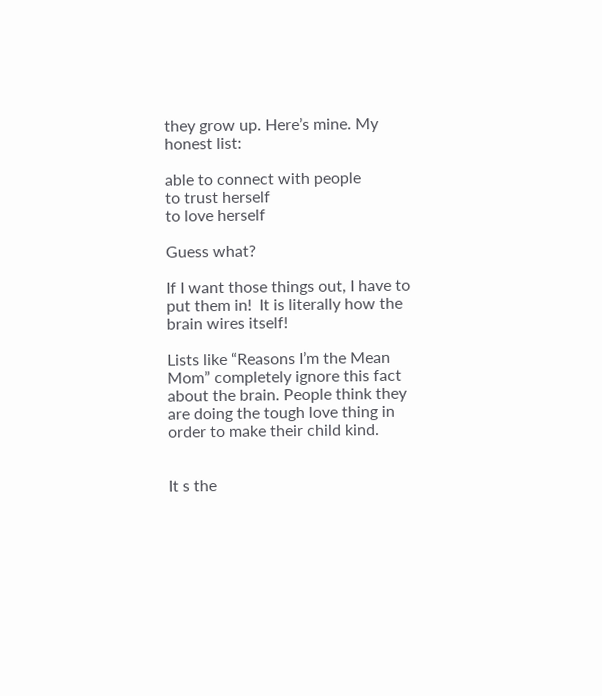they grow up. Here’s mine. My honest list:

able to connect with people
to trust herself
to love herself

Guess what?

If I want those things out, I have to put them in!  It is literally how the brain wires itself!

Lists like “Reasons I’m the Mean Mom” completely ignore this fact about the brain. People think they are doing the tough love thing in order to make their child kind.


It s the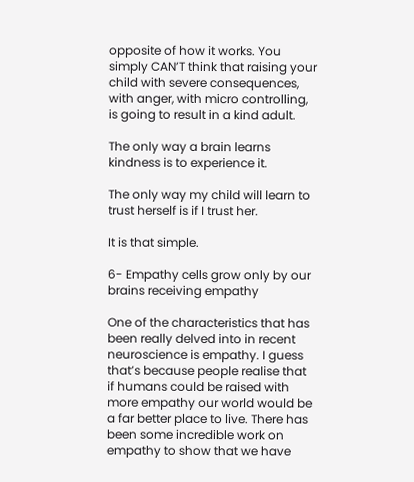opposite of how it works. You simply CAN’T think that raising your child with severe consequences, with anger, with micro controlling, is going to result in a kind adult.

The only way a brain learns kindness is to experience it.

The only way my child will learn to trust herself is if I trust her.

It is that simple.

6- Empathy cells grow only by our brains receiving empathy

One of the characteristics that has been really delved into in recent neuroscience is empathy. I guess that’s because people realise that if humans could be raised with more empathy our world would be a far better place to live. There has been some incredible work on empathy to show that we have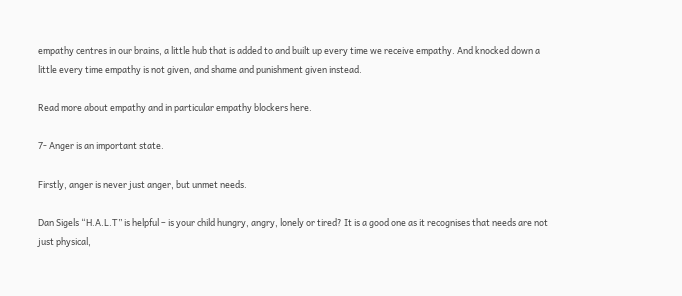empathy centres in our brains, a little hub that is added to and built up every time we receive empathy. And knocked down a little every time empathy is not given, and shame and punishment given instead.

Read more about empathy and in particular empathy blockers here.

7- Anger is an important state.

Firstly, anger is never just anger, but unmet needs.

Dan Sigels “H.A.L.T” is helpful – is your child hungry, angry, lonely or tired? It is a good one as it recognises that needs are not just physical,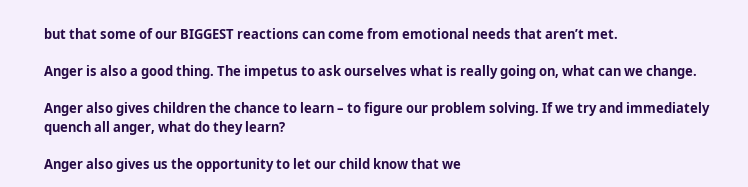but that some of our BIGGEST reactions can come from emotional needs that aren’t met.

Anger is also a good thing. The impetus to ask ourselves what is really going on, what can we change.

Anger also gives children the chance to learn – to figure our problem solving. If we try and immediately quench all anger, what do they learn?

Anger also gives us the opportunity to let our child know that we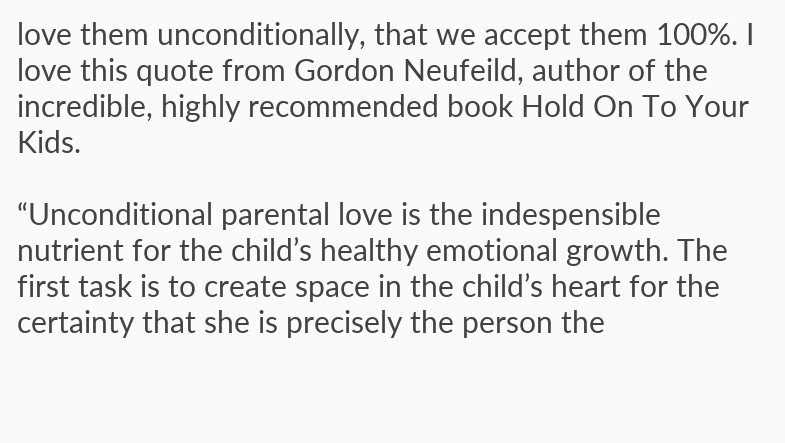love them unconditionally, that we accept them 100%. I love this quote from Gordon Neufeild, author of the incredible, highly recommended book Hold On To Your Kids.

“Unconditional parental love is the indespensible nutrient for the child’s healthy emotional growth. The first task is to create space in the child’s heart for the certainty that she is precisely the person the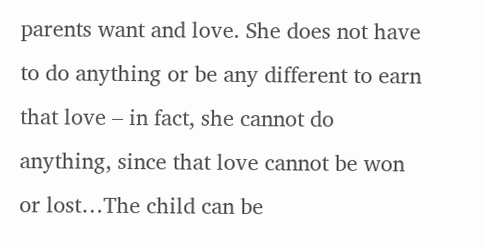parents want and love. She does not have to do anything or be any different to earn that love – in fact, she cannot do anything, since that love cannot be won or lost…The child can be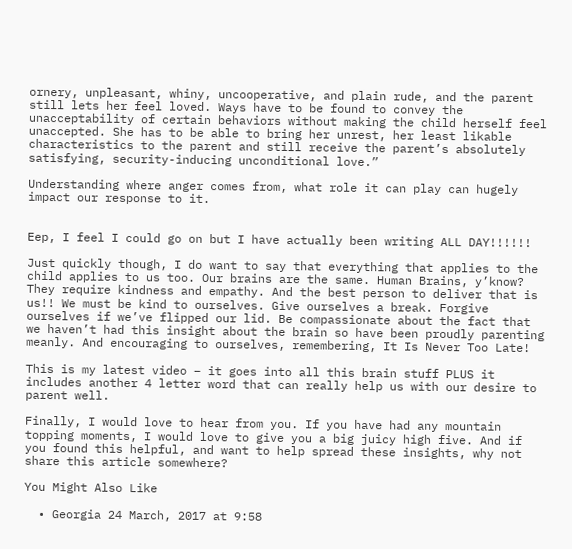ornery, unpleasant, whiny, uncooperative, and plain rude, and the parent still lets her feel loved. Ways have to be found to convey the unacceptability of certain behaviors without making the child herself feel unaccepted. She has to be able to bring her unrest, her least likable characteristics to the parent and still receive the parent’s absolutely satisfying, security-inducing unconditional love.”

Understanding where anger comes from, what role it can play can hugely impact our response to it.


Eep, I feel I could go on but I have actually been writing ALL DAY!!!!!!

Just quickly though, I do want to say that everything that applies to the child applies to us too. Our brains are the same. Human Brains, y’know? They require kindness and empathy. And the best person to deliver that is us!! We must be kind to ourselves. Give ourselves a break. Forgive ourselves if we’ve flipped our lid. Be compassionate about the fact that we haven’t had this insight about the brain so have been proudly parenting meanly. And encouraging to ourselves, remembering, It Is Never Too Late!

This is my latest video – it goes into all this brain stuff PLUS it includes another 4 letter word that can really help us with our desire to parent well.

Finally, I would love to hear from you. If you have had any mountain topping moments, I would love to give you a big juicy high five. And if you found this helpful, and want to help spread these insights, why not share this article somewhere?

You Might Also Like

  • Georgia 24 March, 2017 at 9:58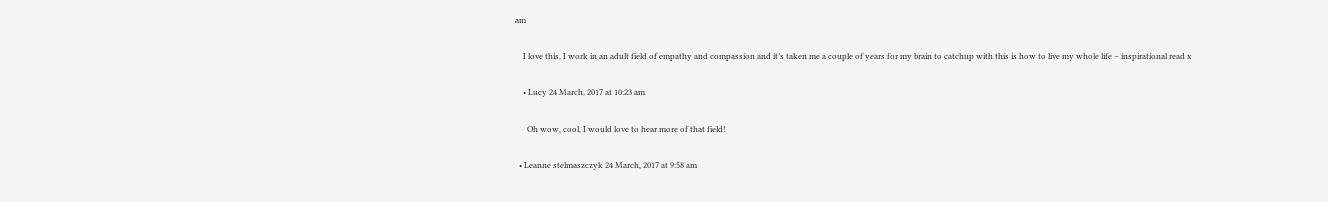am

    I love this, I work in an adult field of empathy and compassion and it’s taken me a couple of years for my brain to catchup with this is how to live my whole life – inspirational read x

    • Lucy 24 March, 2017 at 10:23 am

      Oh wow, cool, I would love to hear more of that field!

  • Leanne stelmaszczyk 24 March, 2017 at 9:58 am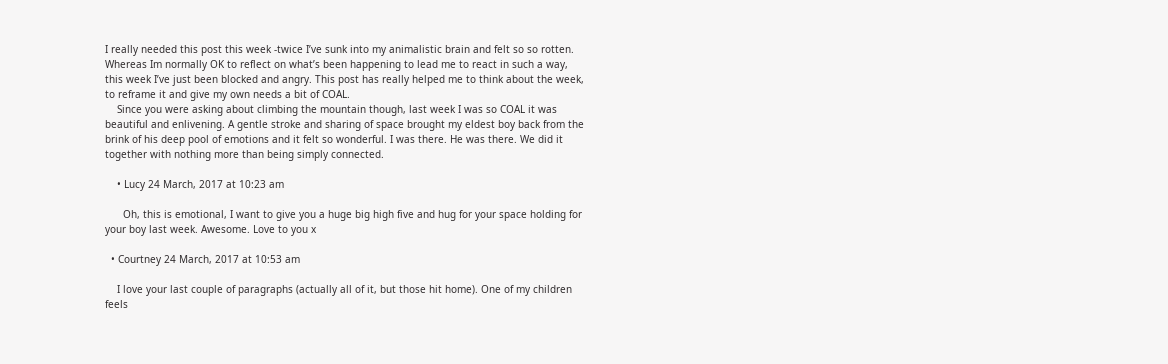I really needed this post this week -twice I’ve sunk into my animalistic brain and felt so so rotten. Whereas Im normally OK to reflect on what’s been happening to lead me to react in such a way, this week I’ve just been blocked and angry. This post has really helped me to think about the week, to reframe it and give my own needs a bit of COAL.
    Since you were asking about climbing the mountain though, last week I was so COAL it was beautiful and enlivening. A gentle stroke and sharing of space brought my eldest boy back from the brink of his deep pool of emotions and it felt so wonderful. I was there. He was there. We did it together with nothing more than being simply connected.

    • Lucy 24 March, 2017 at 10:23 am

      Oh, this is emotional, I want to give you a huge big high five and hug for your space holding for your boy last week. Awesome. Love to you x

  • Courtney 24 March, 2017 at 10:53 am

    I love your last couple of paragraphs (actually all of it, but those hit home). One of my children feels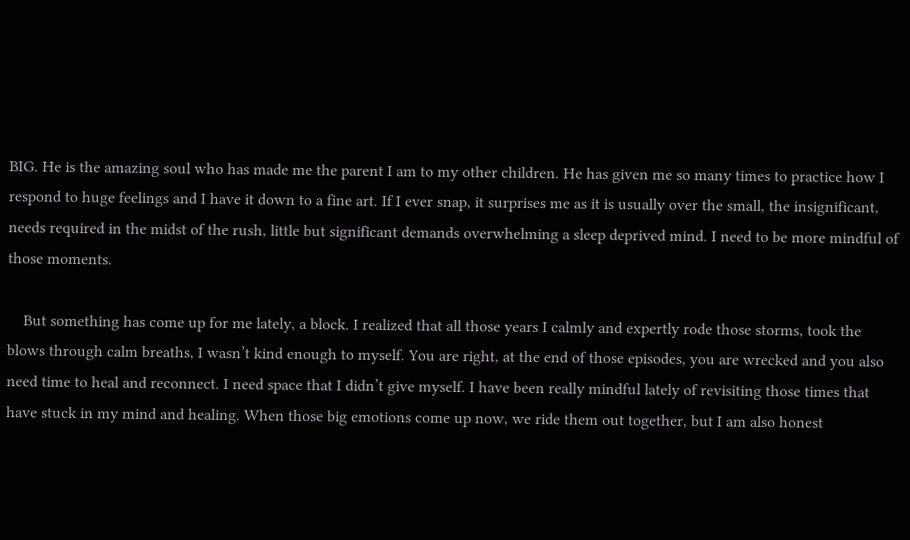BIG. He is the amazing soul who has made me the parent I am to my other children. He has given me so many times to practice how I respond to huge feelings and I have it down to a fine art. If I ever snap, it surprises me as it is usually over the small, the insignificant, needs required in the midst of the rush, little but significant demands overwhelming a sleep deprived mind. I need to be more mindful of those moments.

    But something has come up for me lately, a block. I realized that all those years I calmly and expertly rode those storms, took the blows through calm breaths, I wasn’t kind enough to myself. You are right, at the end of those episodes, you are wrecked and you also need time to heal and reconnect. I need space that I didn’t give myself. I have been really mindful lately of revisiting those times that have stuck in my mind and healing. When those big emotions come up now, we ride them out together, but I am also honest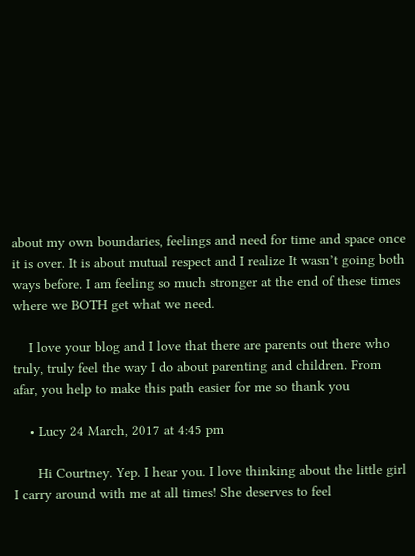about my own boundaries, feelings and need for time and space once it is over. It is about mutual respect and I realize It wasn’t going both ways before. I am feeling so much stronger at the end of these times where we BOTH get what we need.

    I love your blog and I love that there are parents out there who truly, truly feel the way I do about parenting and children. From afar, you help to make this path easier for me so thank you

    • Lucy 24 March, 2017 at 4:45 pm

      Hi Courtney. Yep. I hear you. I love thinking about the little girl I carry around with me at all times! She deserves to feel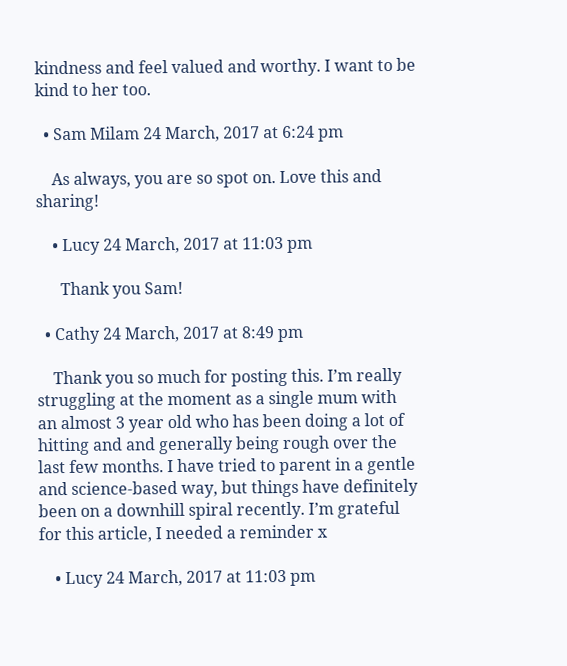kindness and feel valued and worthy. I want to be kind to her too.

  • Sam Milam 24 March, 2017 at 6:24 pm

    As always, you are so spot on. Love this and sharing!

    • Lucy 24 March, 2017 at 11:03 pm

      Thank you Sam!

  • Cathy 24 March, 2017 at 8:49 pm

    Thank you so much for posting this. I’m really struggling at the moment as a single mum with an almost 3 year old who has been doing a lot of hitting and and generally being rough over the last few months. I have tried to parent in a gentle and science-based way, but things have definitely been on a downhill spiral recently. I’m grateful for this article, I needed a reminder x

    • Lucy 24 March, 2017 at 11:03 pm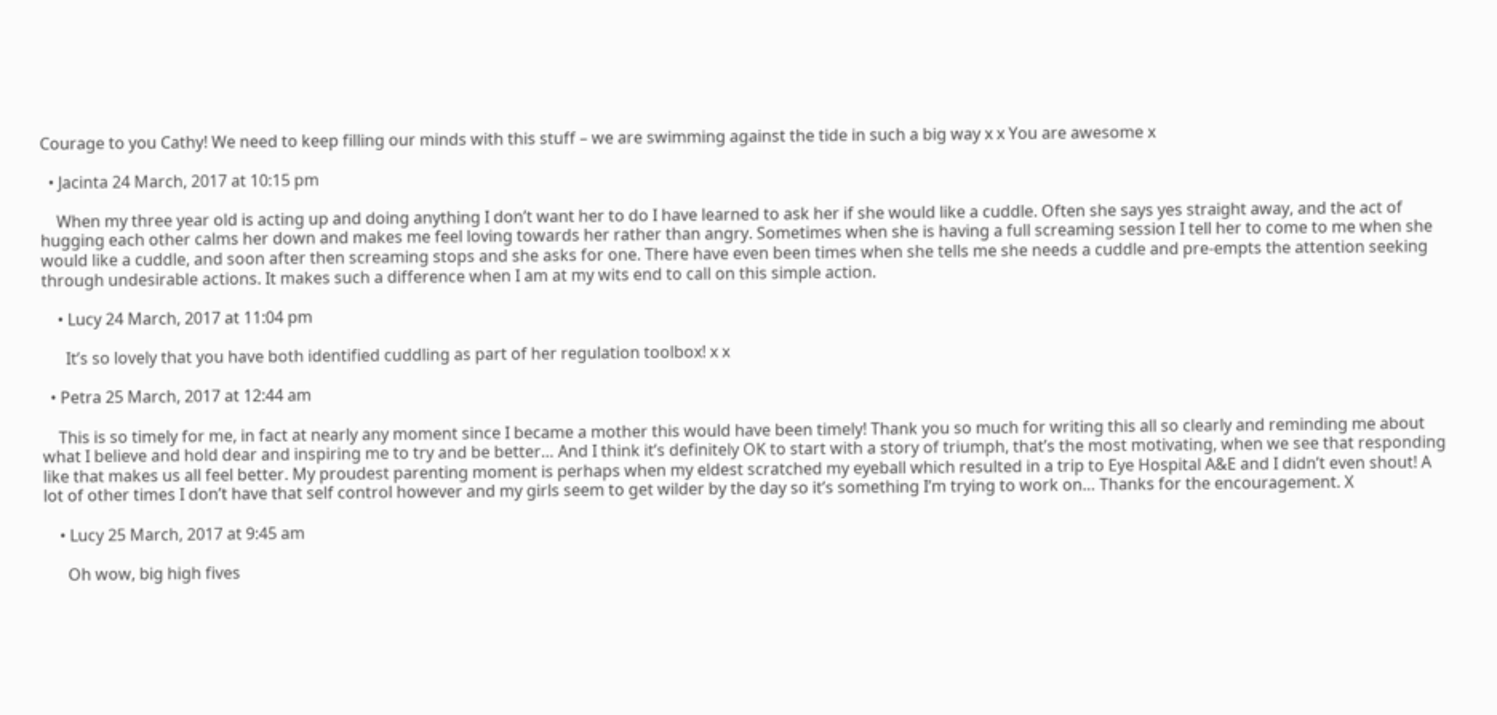Courage to you Cathy! We need to keep filling our minds with this stuff – we are swimming against the tide in such a big way x x You are awesome x

  • Jacinta 24 March, 2017 at 10:15 pm

    When my three year old is acting up and doing anything I don’t want her to do I have learned to ask her if she would like a cuddle. Often she says yes straight away, and the act of hugging each other calms her down and makes me feel loving towards her rather than angry. Sometimes when she is having a full screaming session I tell her to come to me when she would like a cuddle, and soon after then screaming stops and she asks for one. There have even been times when she tells me she needs a cuddle and pre-empts the attention seeking through undesirable actions. It makes such a difference when I am at my wits end to call on this simple action.

    • Lucy 24 March, 2017 at 11:04 pm

      It’s so lovely that you have both identified cuddling as part of her regulation toolbox! x x

  • Petra 25 March, 2017 at 12:44 am

    This is so timely for me, in fact at nearly any moment since I became a mother this would have been timely! Thank you so much for writing this all so clearly and reminding me about what I believe and hold dear and inspiring me to try and be better… And I think it’s definitely OK to start with a story of triumph, that’s the most motivating, when we see that responding like that makes us all feel better. My proudest parenting moment is perhaps when my eldest scratched my eyeball which resulted in a trip to Eye Hospital A&E and I didn’t even shout! A lot of other times I don’t have that self control however and my girls seem to get wilder by the day so it’s something I’m trying to work on… Thanks for the encouragement. X

    • Lucy 25 March, 2017 at 9:45 am

      Oh wow, big high fives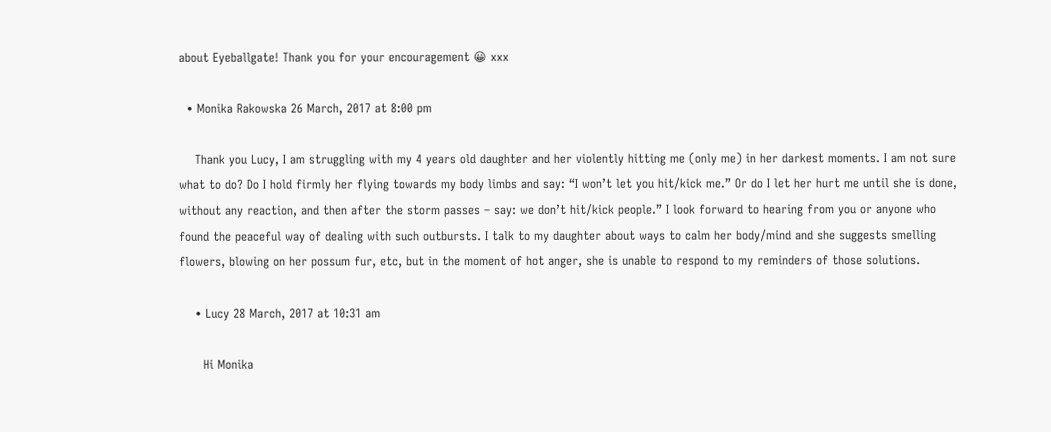about Eyeballgate! Thank you for your encouragement 😀 xxx

  • Monika Rakowska 26 March, 2017 at 8:00 pm

    Thank you Lucy, I am struggling with my 4 years old daughter and her violently hitting me (only me) in her darkest moments. I am not sure what to do? Do I hold firmly her flying towards my body limbs and say: “I won’t let you hit/kick me.” Or do I let her hurt me until she is done, without any reaction, and then after the storm passes – say: we don’t hit/kick people.” I look forward to hearing from you or anyone who found the peaceful way of dealing with such outbursts. I talk to my daughter about ways to calm her body/mind and she suggests smelling flowers, blowing on her possum fur, etc, but in the moment of hot anger, she is unable to respond to my reminders of those solutions.

    • Lucy 28 March, 2017 at 10:31 am

      Hi Monika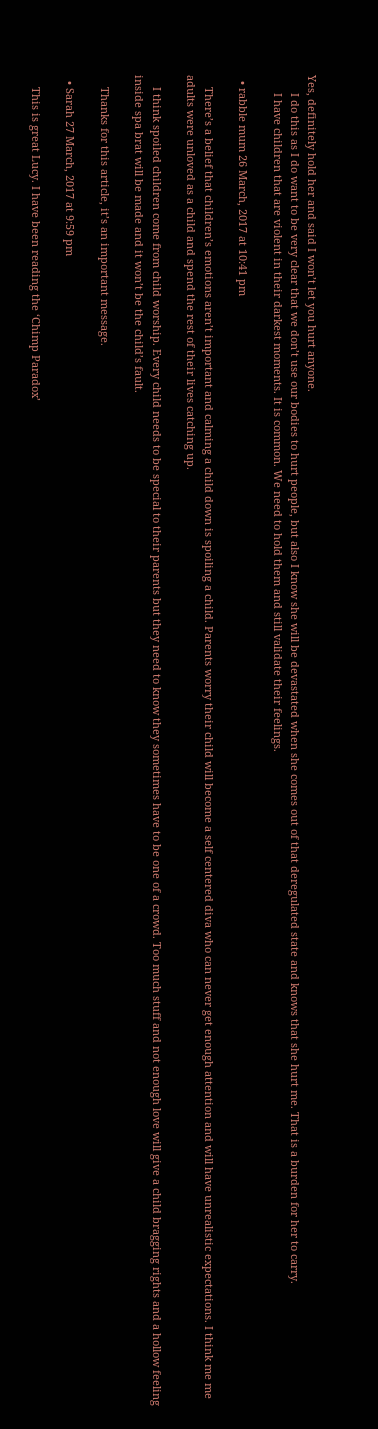Yes, definitely hold her and said I won’t let you hurt anyone.
      I do this as I do want to be very clear that we don’t use our bodies to hurt people, but also I know she will be devastated when she comes out of that deregulated state and knows that she hurt me. That is a burden for her to carry.
      I have children that are violent in their darkest moments. It is common. We need to hold them and still validate their feelings.

  • rabble mum 26 March, 2017 at 10:41 pm

    There’s a belief that children’s emotions aren’t important and calming a child down is spoiling a child. Parents worry their child will become a self centered diva who can never get enough attention and will have unrealistic expectations. I think me me adults were unloved as a child and spend the rest of their lives catching up.

    I think spoiled children come from child worship. Every child needs to be special to their parents but they need to know they sometimes have to be one of a crowd. Too much stuff and not enough love will give a child bragging rights and a hollow feeling inside spa brat will be made and it won’t be the child’s fault.

    Thanks for this article, it’s an important message.

  • Sarah 27 March, 2017 at 9:59 pm

    This is great Lucy. I have been reading the ‘Chimp Paradox’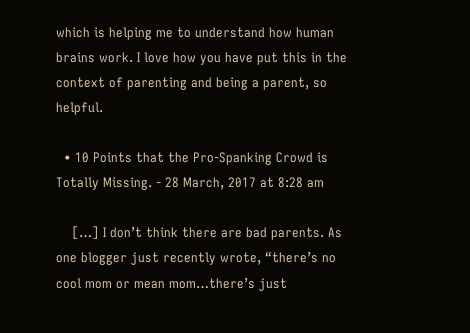which is helping me to understand how human brains work. I love how you have put this in the context of parenting and being a parent, so helpful.

  • 10 Points that the Pro-Spanking Crowd is Totally Missing. - 28 March, 2017 at 8:28 am

    […] I don’t think there are bad parents. As one blogger just recently wrote, “there’s no cool mom or mean mom…there’s just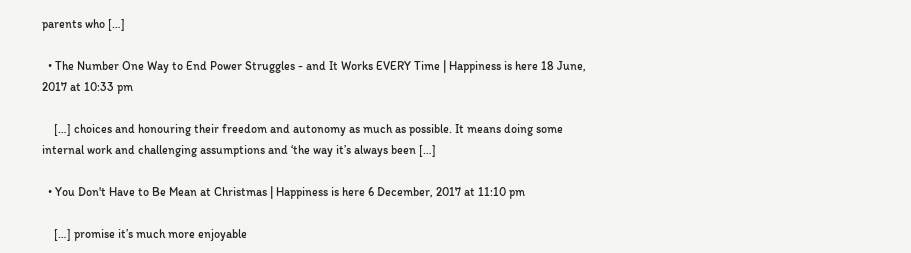parents who […]

  • The Number One Way to End Power Struggles - and It Works EVERY Time | Happiness is here 18 June, 2017 at 10:33 pm

    […] choices and honouring their freedom and autonomy as much as possible. It means doing some internal work and challenging assumptions and ‘the way it’s always been […]

  • You Don't Have to Be Mean at Christmas | Happiness is here 6 December, 2017 at 11:10 pm

    […] promise it’s much more enjoyable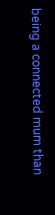being a connected mum than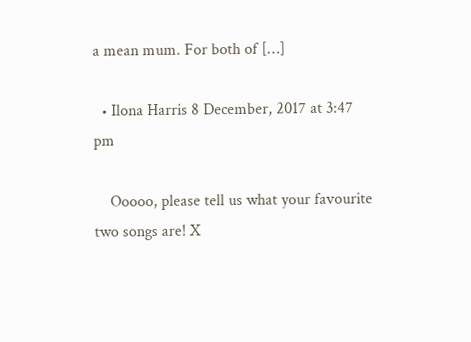a mean mum. For both of […]

  • Ilona Harris 8 December, 2017 at 3:47 pm

    Ooooo, please tell us what your favourite two songs are! X